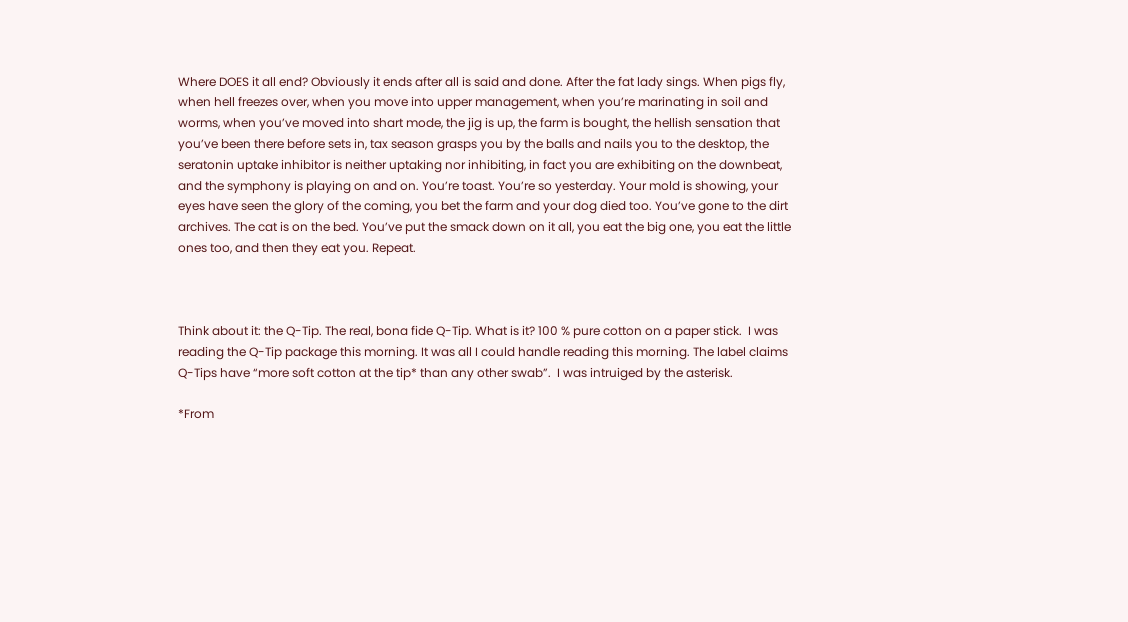Where DOES it all end? Obviously it ends after all is said and done. After the fat lady sings. When pigs fly, when hell freezes over, when you move into upper management, when you’re marinating in soil and worms, when you’ve moved into shart mode, the jig is up, the farm is bought, the hellish sensation that you’ve been there before sets in, tax season grasps you by the balls and nails you to the desktop, the seratonin uptake inhibitor is neither uptaking nor inhibiting, in fact you are exhibiting on the downbeat, and the symphony is playing on and on. You’re toast. You’re so yesterday. Your mold is showing, your eyes have seen the glory of the coming, you bet the farm and your dog died too. You’ve gone to the dirt archives. The cat is on the bed. You’ve put the smack down on it all, you eat the big one, you eat the little ones too, and then they eat you. Repeat.



Think about it: the Q-Tip. The real, bona fide Q-Tip. What is it? 100 % pure cotton on a paper stick.  I was reading the Q-Tip package this morning. It was all I could handle reading this morning. The label claims Q-Tips have “more soft cotton at the tip* than any other swab”.  I was intruiged by the asterisk.

*From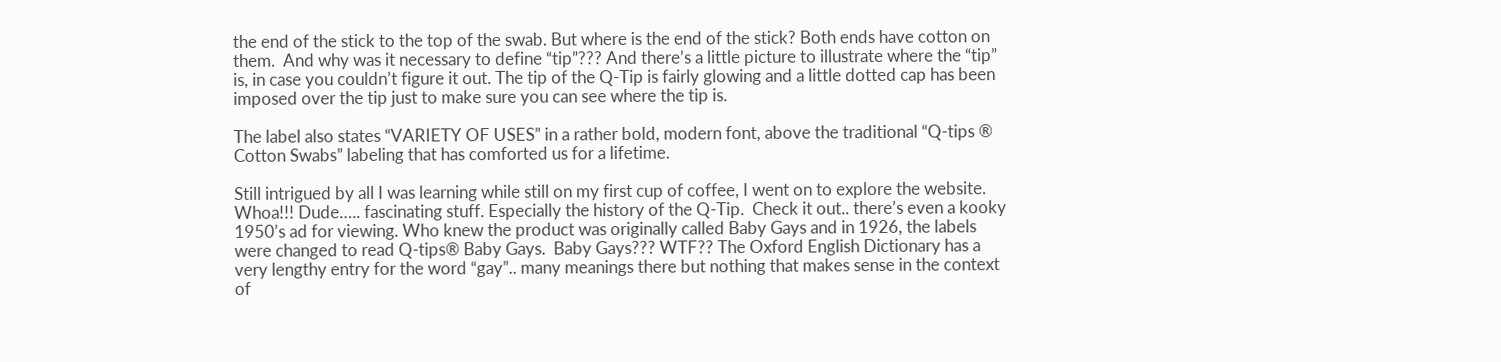the end of the stick to the top of the swab. But where is the end of the stick? Both ends have cotton on them.  And why was it necessary to define “tip”??? And there’s a little picture to illustrate where the “tip” is, in case you couldn’t figure it out. The tip of the Q-Tip is fairly glowing and a little dotted cap has been imposed over the tip just to make sure you can see where the tip is.

The label also states “VARIETY OF USES” in a rather bold, modern font, above the traditional “Q-tips ® Cotton Swabs” labeling that has comforted us for a lifetime.

Still intrigued by all I was learning while still on my first cup of coffee, I went on to explore the website. Whoa!!! Dude….. fascinating stuff. Especially the history of the Q-Tip.  Check it out.. there’s even a kooky 1950’s ad for viewing. Who knew the product was originally called Baby Gays and in 1926, the labels were changed to read Q-tips® Baby Gays.  Baby Gays??? WTF?? The Oxford English Dictionary has a very lengthy entry for the word “gay”.. many meanings there but nothing that makes sense in the context of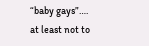“baby gays”…. at least not to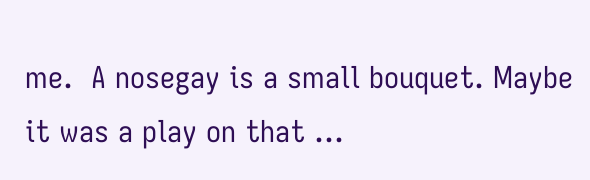me.  A nosegay is a small bouquet. Maybe it was a play on that …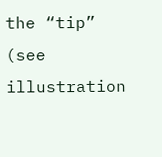the “tip” (see illustration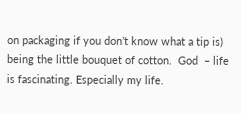on packaging if you don’t know what a tip is) being the little bouquet of cotton.  God  – life is fascinating. Especially my life.